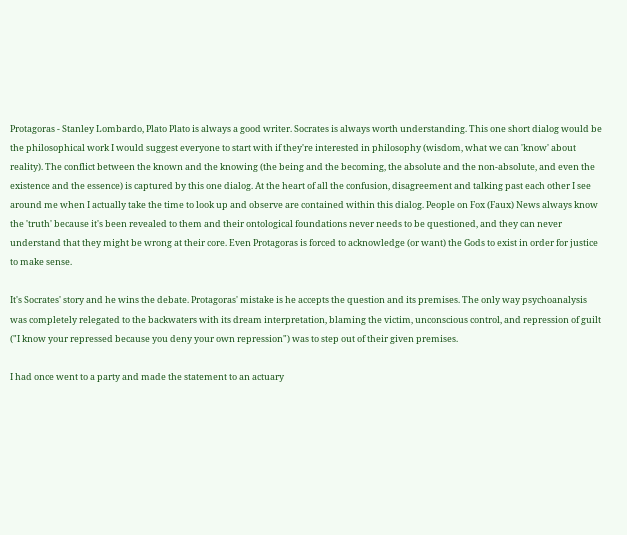Protagoras - Stanley Lombardo, Plato Plato is always a good writer. Socrates is always worth understanding. This one short dialog would be the philosophical work I would suggest everyone to start with if they're interested in philosophy (wisdom, what we can 'know' about reality). The conflict between the known and the knowing (the being and the becoming, the absolute and the non-absolute, and even the existence and the essence) is captured by this one dialog. At the heart of all the confusion, disagreement and talking past each other I see around me when I actually take the time to look up and observe are contained within this dialog. People on Fox (Faux) News always know the 'truth' because it's been revealed to them and their ontological foundations never needs to be questioned, and they can never understand that they might be wrong at their core. Even Protagoras is forced to acknowledge (or want) the Gods to exist in order for justice to make sense.

It's Socrates' story and he wins the debate. Protagoras' mistake is he accepts the question and its premises. The only way psychoanalysis was completely relegated to the backwaters with its dream interpretation, blaming the victim, unconscious control, and repression of guilt ("I know your repressed because you deny your own repression") was to step out of their given premises.

I had once went to a party and made the statement to an actuary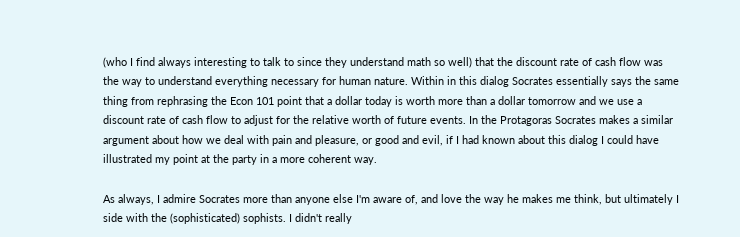(who I find always interesting to talk to since they understand math so well) that the discount rate of cash flow was the way to understand everything necessary for human nature. Within in this dialog Socrates essentially says the same thing from rephrasing the Econ 101 point that a dollar today is worth more than a dollar tomorrow and we use a discount rate of cash flow to adjust for the relative worth of future events. In the Protagoras Socrates makes a similar argument about how we deal with pain and pleasure, or good and evil, if I had known about this dialog I could have illustrated my point at the party in a more coherent way.

As always, I admire Socrates more than anyone else I'm aware of, and love the way he makes me think, but ultimately I side with the (sophisticated) sophists. I didn't really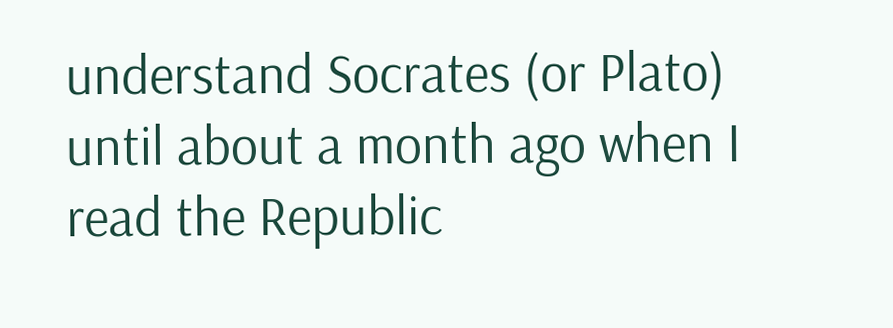understand Socrates (or Plato) until about a month ago when I read the Republic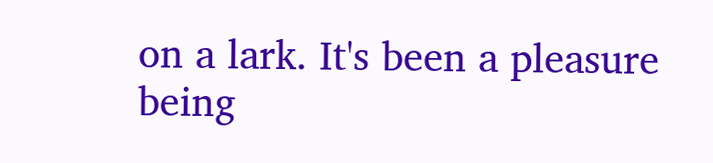on a lark. It's been a pleasure being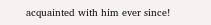acquainted with him ever since!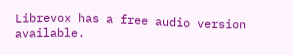Librevox has a free audio version available.